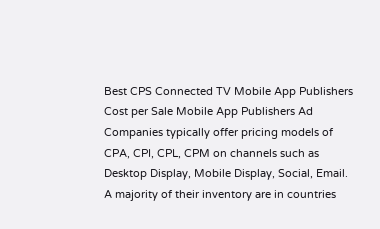Best CPS Connected TV Mobile App Publishers
Cost per Sale Mobile App Publishers Ad Companies typically offer pricing models of CPA, CPI, CPL, CPM on channels such as Desktop Display, Mobile Display, Social, Email. A majority of their inventory are in countries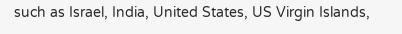such as Israel, India, United States, US Virgin Islands,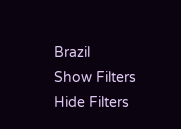Brazil
Show Filters Hide Filters